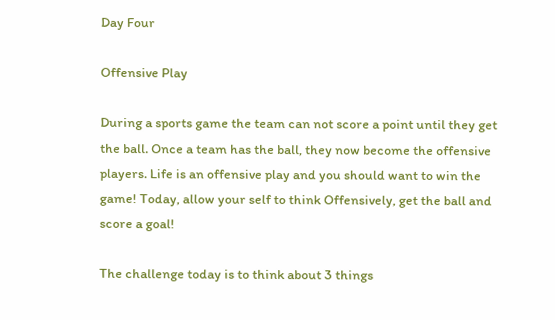Day Four

Offensive Play

During a sports game the team can not score a point until they get the ball. Once a team has the ball, they now become the offensive players. Life is an offensive play and you should want to win the game! Today, allow your self to think Offensively, get the ball and score a goal!

The challenge today is to think about 3 things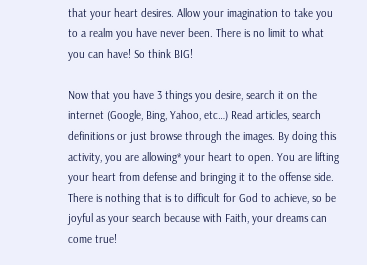that your heart desires. Allow your imagination to take you to a realm you have never been. There is no limit to what you can have! So think BIG!

Now that you have 3 things you desire, search it on the internet (Google, Bing, Yahoo, etc…) Read articles, search definitions or just browse through the images. By doing this activity, you are allowing* your heart to open. You are lifting your heart from defense and bringing it to the offense side. There is nothing that is to difficult for God to achieve, so be joyful as your search because with Faith, your dreams can come true!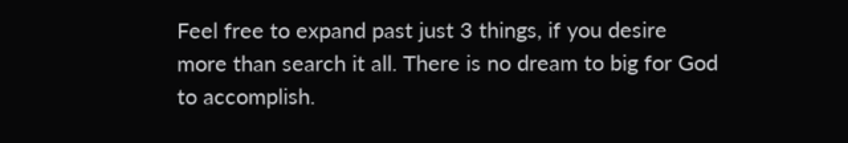Feel free to expand past just 3 things, if you desire more than search it all. There is no dream to big for God to accomplish.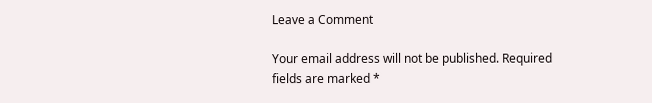Leave a Comment

Your email address will not be published. Required fields are marked *